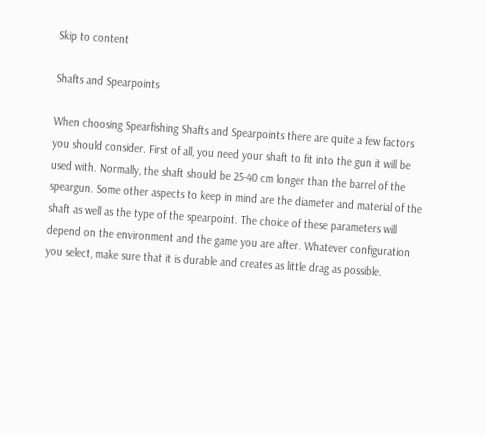Skip to content

Shafts and Spearpoints

When choosing Spearfishing Shafts and Spearpoints there are quite a few factors you should consider. First of all, you need your shaft to fit into the gun it will be used with. Normally, the shaft should be 25-40 cm longer than the barrel of the speargun. Some other aspects to keep in mind are the diameter and material of the shaft as well as the type of the spearpoint. The choice of these parameters will depend on the environment and the game you are after. Whatever configuration you select, make sure that it is durable and creates as little drag as possible.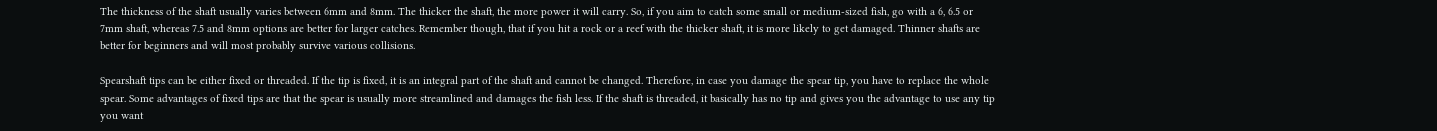The thickness of the shaft usually varies between 6mm and 8mm. The thicker the shaft, the more power it will carry. So, if you aim to catch some small or medium-sized fish, go with a 6, 6.5 or 7mm shaft, whereas 7.5 and 8mm options are better for larger catches. Remember though, that if you hit a rock or a reef with the thicker shaft, it is more likely to get damaged. Thinner shafts are better for beginners and will most probably survive various collisions.

Spearshaft tips can be either fixed or threaded. If the tip is fixed, it is an integral part of the shaft and cannot be changed. Therefore, in case you damage the spear tip, you have to replace the whole spear. Some advantages of fixed tips are that the spear is usually more streamlined and damages the fish less. If the shaft is threaded, it basically has no tip and gives you the advantage to use any tip you want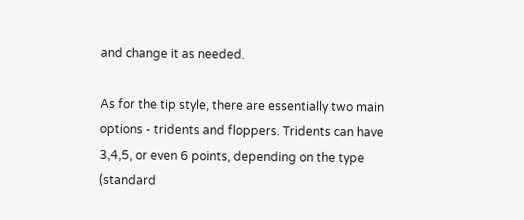and change it as needed.

As for the tip style, there are essentially two main options - tridents and floppers. Tridents can have 3,4,5, or even 6 points, depending on the type (standard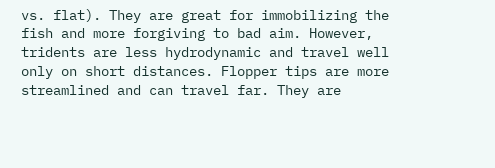vs. flat). They are great for immobilizing the fish and more forgiving to bad aim. However, tridents are less hydrodynamic and travel well only on short distances. Flopper tips are more streamlined and can travel far. They are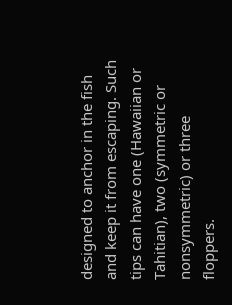designed to anchor in the fish and keep it from escaping. Such tips can have one (Hawaiian or Tahitian), two (symmetric or nonsymmetric) or three floppers.